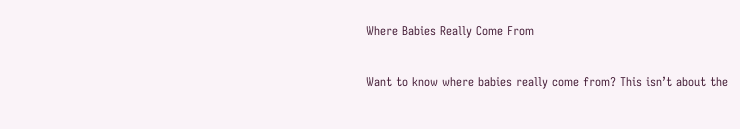Where Babies Really Come From

Want to know where babies really come from? This isn’t about the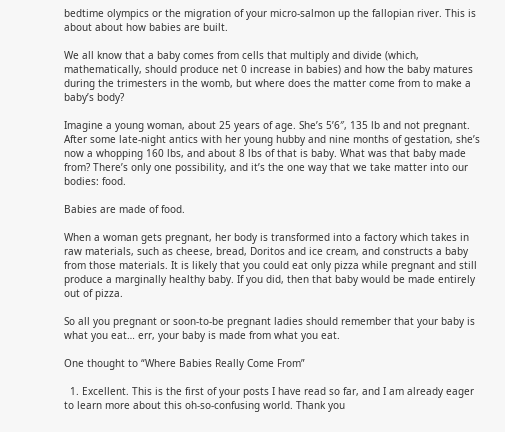bedtime olympics or the migration of your micro-salmon up the fallopian river. This is about about how babies are built.

We all know that a baby comes from cells that multiply and divide (which, mathematically, should produce net 0 increase in babies) and how the baby matures during the trimesters in the womb, but where does the matter come from to make a baby’s body?

Imagine a young woman, about 25 years of age. She’s 5’6″, 135 lb and not pregnant. After some late-night antics with her young hubby and nine months of gestation, she’s now a whopping 160 lbs, and about 8 lbs of that is baby. What was that baby made from? There’s only one possibility, and it’s the one way that we take matter into our bodies: food.

Babies are made of food.

When a woman gets pregnant, her body is transformed into a factory which takes in raw materials, such as cheese, bread, Doritos and ice cream, and constructs a baby from those materials. It is likely that you could eat only pizza while pregnant and still produce a marginally healthy baby. If you did, then that baby would be made entirely out of pizza.

So all you pregnant or soon-to-be pregnant ladies should remember that your baby is what you eat… err, your baby is made from what you eat.

One thought to “Where Babies Really Come From”

  1. Excellent. This is the first of your posts I have read so far, and I am already eager to learn more about this oh-so-confusing world. Thank you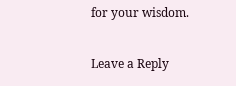for your wisdom.

Leave a Reply